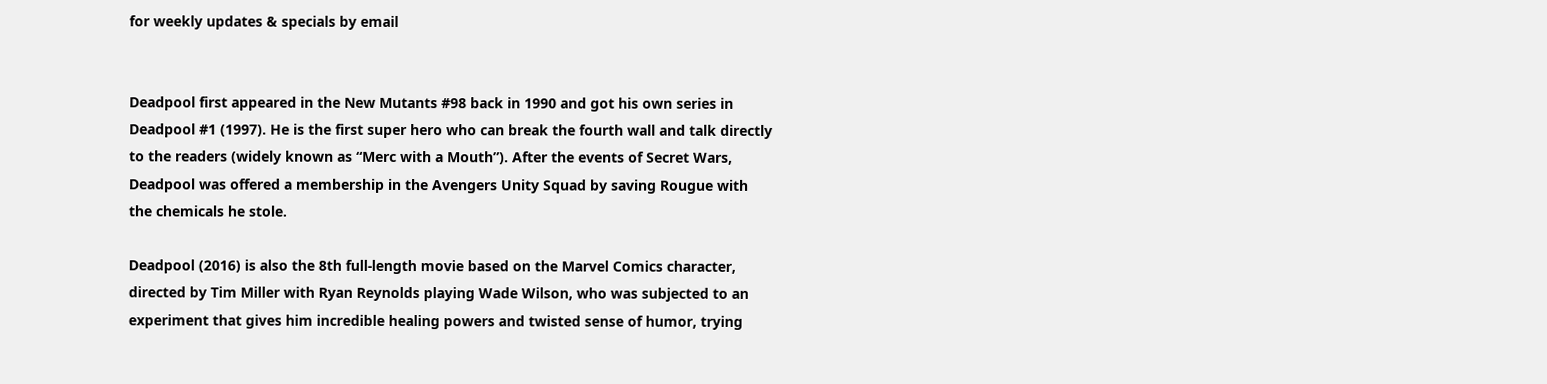for weekly updates & specials by email


Deadpool first appeared in the New Mutants #98 back in 1990 and got his own series in Deadpool #1 (1997). He is the first super hero who can break the fourth wall and talk directly to the readers (widely known as “Merc with a Mouth”). After the events of Secret Wars, Deadpool was offered a membership in the Avengers Unity Squad by saving Rougue with the chemicals he stole.

Deadpool (2016) is also the 8th full-length movie based on the Marvel Comics character, directed by Tim Miller with Ryan Reynolds playing Wade Wilson, who was subjected to an experiment that gives him incredible healing powers and twisted sense of humor, trying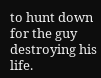to hunt down for the guy destroying his life.